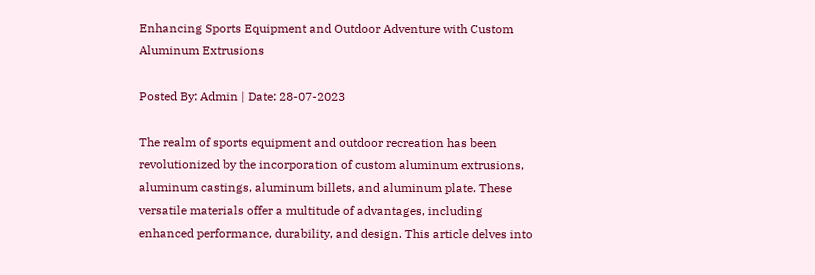Enhancing Sports Equipment and Outdoor Adventure with Custom Aluminum Extrusions

Posted By: Admin | Date: 28-07-2023

The realm of sports equipment and outdoor recreation has been revolutionized by the incorporation of custom aluminum extrusions, aluminum castings, aluminum billets, and aluminum plate. These versatile materials offer a multitude of advantages, including enhanced performance, durability, and design. This article delves into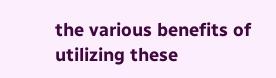the various benefits of utilizing these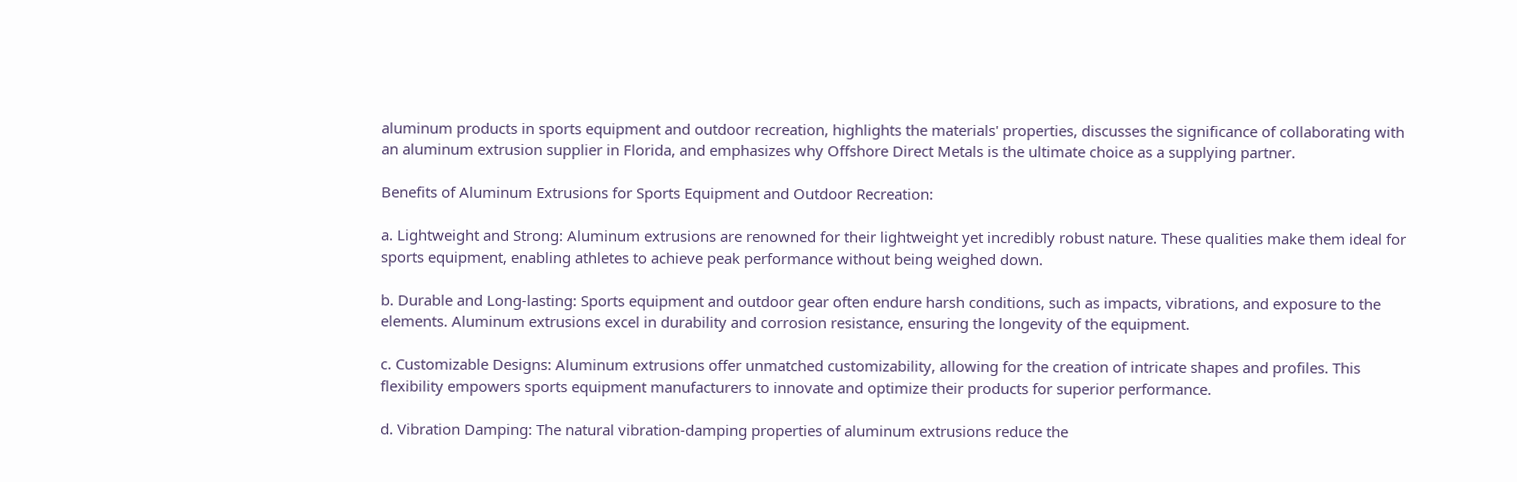aluminum products in sports equipment and outdoor recreation, highlights the materials' properties, discusses the significance of collaborating with an aluminum extrusion supplier in Florida, and emphasizes why Offshore Direct Metals is the ultimate choice as a supplying partner.

Benefits of Aluminum Extrusions for Sports Equipment and Outdoor Recreation:

a. Lightweight and Strong: Aluminum extrusions are renowned for their lightweight yet incredibly robust nature. These qualities make them ideal for sports equipment, enabling athletes to achieve peak performance without being weighed down.

b. Durable and Long-lasting: Sports equipment and outdoor gear often endure harsh conditions, such as impacts, vibrations, and exposure to the elements. Aluminum extrusions excel in durability and corrosion resistance, ensuring the longevity of the equipment.

c. Customizable Designs: Aluminum extrusions offer unmatched customizability, allowing for the creation of intricate shapes and profiles. This flexibility empowers sports equipment manufacturers to innovate and optimize their products for superior performance.

d. Vibration Damping: The natural vibration-damping properties of aluminum extrusions reduce the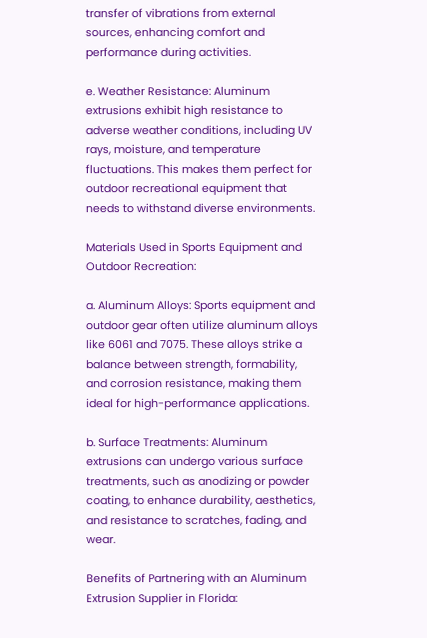transfer of vibrations from external sources, enhancing comfort and performance during activities.

e. Weather Resistance: Aluminum extrusions exhibit high resistance to adverse weather conditions, including UV rays, moisture, and temperature fluctuations. This makes them perfect for outdoor recreational equipment that needs to withstand diverse environments.

Materials Used in Sports Equipment and Outdoor Recreation:

a. Aluminum Alloys: Sports equipment and outdoor gear often utilize aluminum alloys like 6061 and 7075. These alloys strike a balance between strength, formability, and corrosion resistance, making them ideal for high-performance applications.

b. Surface Treatments: Aluminum extrusions can undergo various surface treatments, such as anodizing or powder coating, to enhance durability, aesthetics, and resistance to scratches, fading, and wear.

Benefits of Partnering with an Aluminum Extrusion Supplier in Florida: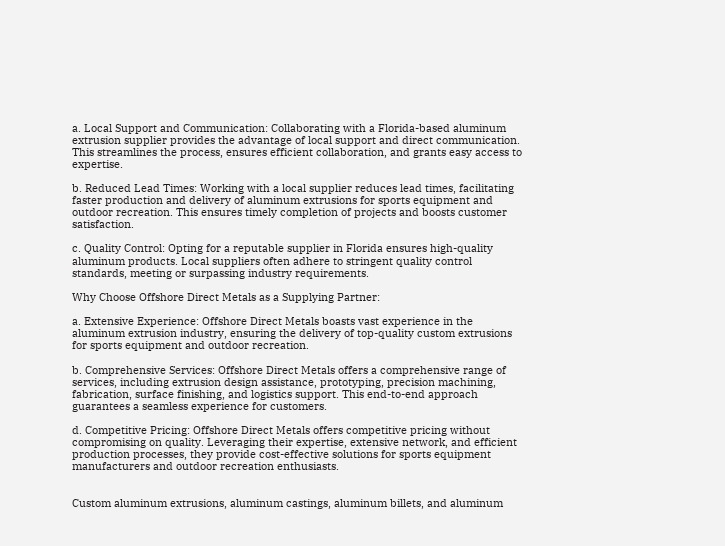a. Local Support and Communication: Collaborating with a Florida-based aluminum extrusion supplier provides the advantage of local support and direct communication. This streamlines the process, ensures efficient collaboration, and grants easy access to expertise.

b. Reduced Lead Times: Working with a local supplier reduces lead times, facilitating faster production and delivery of aluminum extrusions for sports equipment and outdoor recreation. This ensures timely completion of projects and boosts customer satisfaction.

c. Quality Control: Opting for a reputable supplier in Florida ensures high-quality aluminum products. Local suppliers often adhere to stringent quality control standards, meeting or surpassing industry requirements.

Why Choose Offshore Direct Metals as a Supplying Partner:

a. Extensive Experience: Offshore Direct Metals boasts vast experience in the aluminum extrusion industry, ensuring the delivery of top-quality custom extrusions for sports equipment and outdoor recreation.

b. Comprehensive Services: Offshore Direct Metals offers a comprehensive range of services, including extrusion design assistance, prototyping, precision machining, fabrication, surface finishing, and logistics support. This end-to-end approach guarantees a seamless experience for customers.

d. Competitive Pricing: Offshore Direct Metals offers competitive pricing without compromising on quality. Leveraging their expertise, extensive network, and efficient production processes, they provide cost-effective solutions for sports equipment manufacturers and outdoor recreation enthusiasts.


Custom aluminum extrusions, aluminum castings, aluminum billets, and aluminum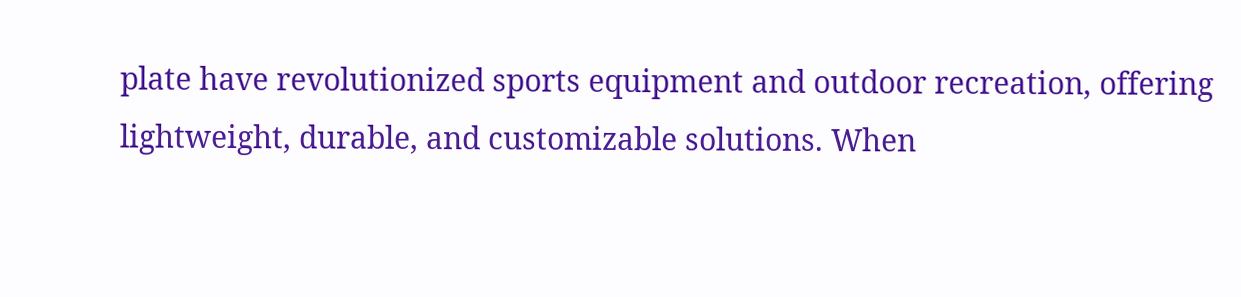plate have revolutionized sports equipment and outdoor recreation, offering lightweight, durable, and customizable solutions. When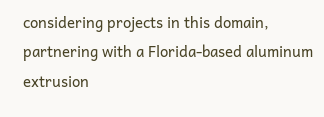considering projects in this domain, partnering with a Florida-based aluminum extrusion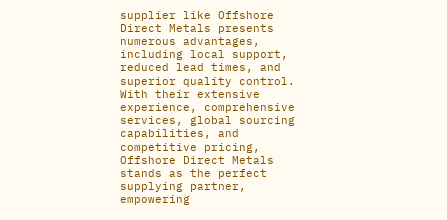supplier like Offshore Direct Metals presents numerous advantages, including local support, reduced lead times, and superior quality control. With their extensive experience, comprehensive services, global sourcing capabilities, and competitive pricing, Offshore Direct Metals stands as the perfect supplying partner, empowering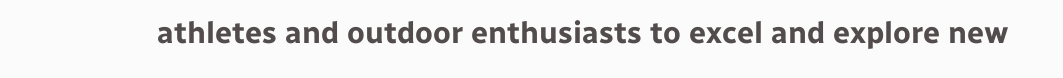athletes and outdoor enthusiasts to excel and explore new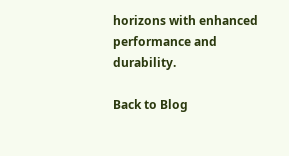horizons with enhanced performance and durability.

Back to Blog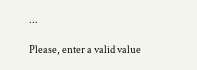...

Please, enter a valid value